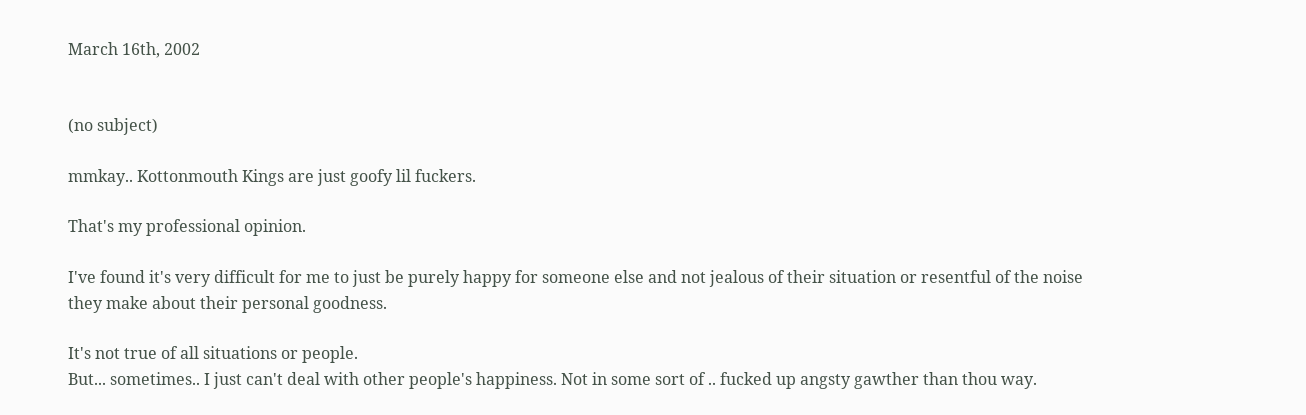March 16th, 2002


(no subject)

mmkay.. Kottonmouth Kings are just goofy lil fuckers.

That's my professional opinion.

I've found it's very difficult for me to just be purely happy for someone else and not jealous of their situation or resentful of the noise they make about their personal goodness.

It's not true of all situations or people.
But... sometimes.. I just can't deal with other people's happiness. Not in some sort of .. fucked up angsty gawther than thou way.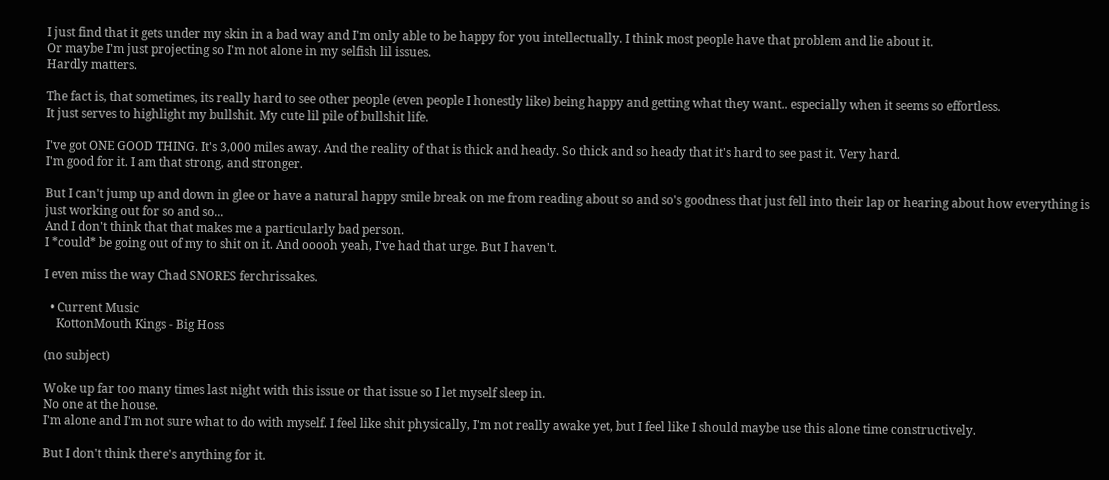I just find that it gets under my skin in a bad way and I'm only able to be happy for you intellectually. I think most people have that problem and lie about it.
Or maybe I'm just projecting so I'm not alone in my selfish lil issues.
Hardly matters.

The fact is, that sometimes, its really hard to see other people (even people I honestly like) being happy and getting what they want.. especially when it seems so effortless.
It just serves to highlight my bullshit. My cute lil pile of bullshit life.

I've got ONE GOOD THING. It's 3,000 miles away. And the reality of that is thick and heady. So thick and so heady that it's hard to see past it. Very hard.
I'm good for it. I am that strong, and stronger.

But I can't jump up and down in glee or have a natural happy smile break on me from reading about so and so's goodness that just fell into their lap or hearing about how everything is just working out for so and so...
And I don't think that that makes me a particularly bad person.
I *could* be going out of my to shit on it. And ooooh yeah, I've had that urge. But I haven't.

I even miss the way Chad SNORES ferchrissakes.

  • Current Music
    KottonMouth Kings - Big Hoss

(no subject)

Woke up far too many times last night with this issue or that issue so I let myself sleep in.
No one at the house.
I'm alone and I'm not sure what to do with myself. I feel like shit physically, I'm not really awake yet, but I feel like I should maybe use this alone time constructively.

But I don't think there's anything for it.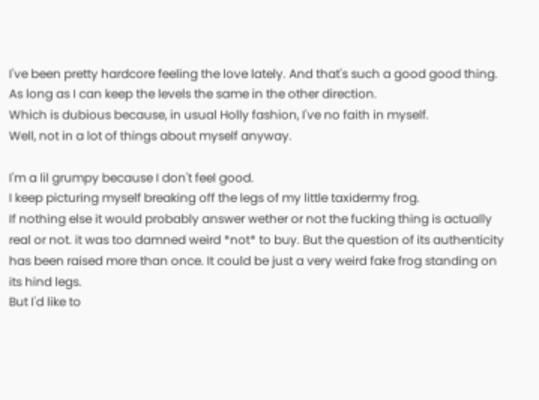I've been pretty hardcore feeling the love lately. And that's such a good good thing. As long as I can keep the levels the same in the other direction.
Which is dubious because, in usual Holly fashion, I've no faith in myself.
Well, not in a lot of things about myself anyway.

I'm a lil grumpy because I don't feel good.
I keep picturing myself breaking off the legs of my little taxidermy frog.
If nothing else it would probably answer wether or not the fucking thing is actually real or not. it was too damned weird *not* to buy. But the question of its authenticity has been raised more than once. It could be just a very weird fake frog standing on its hind legs.
But I'd like to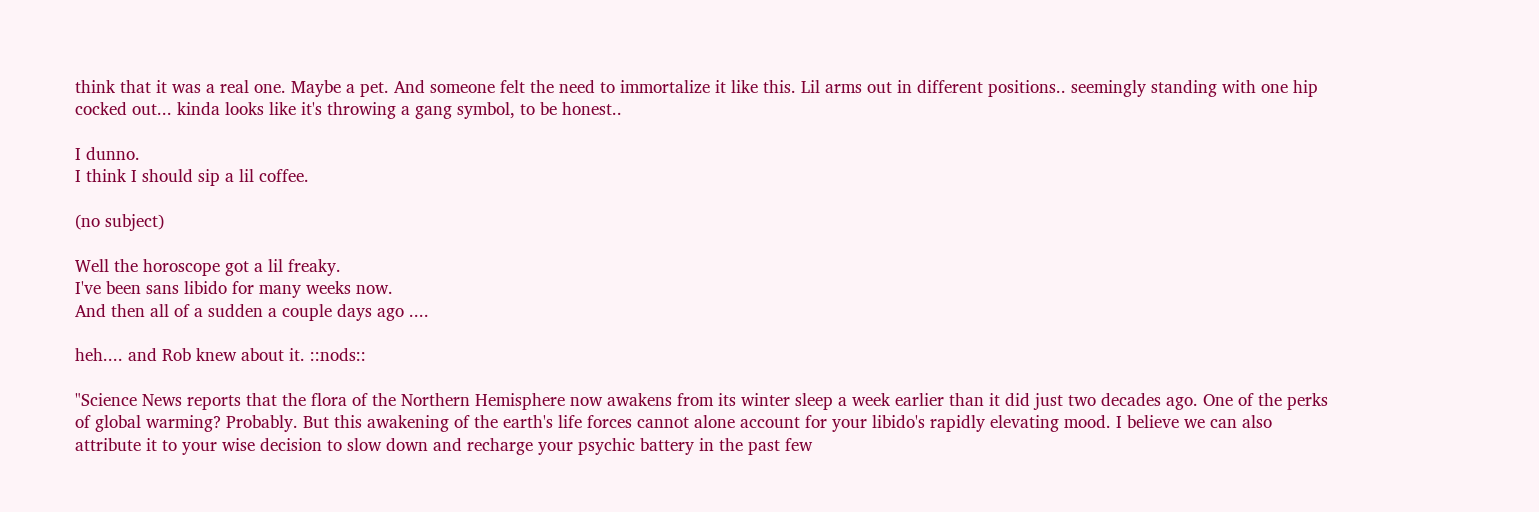think that it was a real one. Maybe a pet. And someone felt the need to immortalize it like this. Lil arms out in different positions.. seemingly standing with one hip cocked out... kinda looks like it's throwing a gang symbol, to be honest..

I dunno.
I think I should sip a lil coffee.

(no subject)

Well the horoscope got a lil freaky.
I've been sans libido for many weeks now.
And then all of a sudden a couple days ago ....

heh.... and Rob knew about it. ::nods::

"Science News reports that the flora of the Northern Hemisphere now awakens from its winter sleep a week earlier than it did just two decades ago. One of the perks of global warming? Probably. But this awakening of the earth's life forces cannot alone account for your libido's rapidly elevating mood. I believe we can also attribute it to your wise decision to slow down and recharge your psychic battery in the past few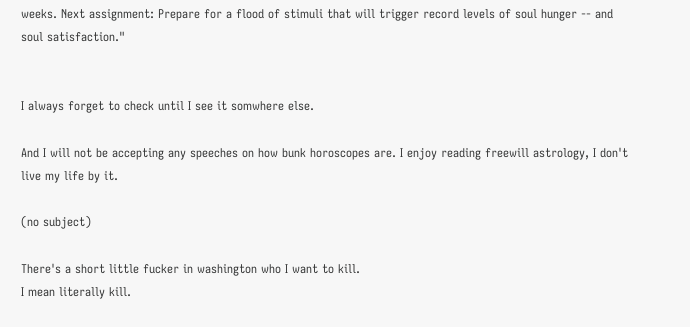weeks. Next assignment: Prepare for a flood of stimuli that will trigger record levels of soul hunger -- and soul satisfaction."


I always forget to check until I see it somwhere else.

And I will not be accepting any speeches on how bunk horoscopes are. I enjoy reading freewill astrology, I don't live my life by it.

(no subject)

There's a short little fucker in washington who I want to kill.
I mean literally kill.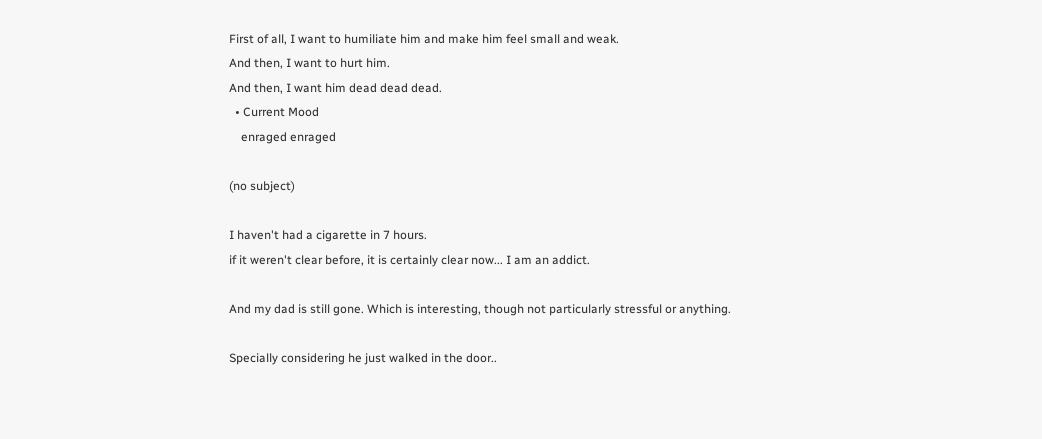First of all, I want to humiliate him and make him feel small and weak.
And then, I want to hurt him.
And then, I want him dead dead dead.
  • Current Mood
    enraged enraged

(no subject)

I haven't had a cigarette in 7 hours.
if it weren't clear before, it is certainly clear now... I am an addict.

And my dad is still gone. Which is interesting, though not particularly stressful or anything.

Specially considering he just walked in the door..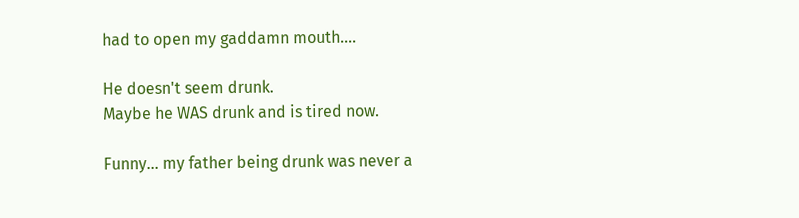had to open my gaddamn mouth....

He doesn't seem drunk.
Maybe he WAS drunk and is tired now.

Funny... my father being drunk was never a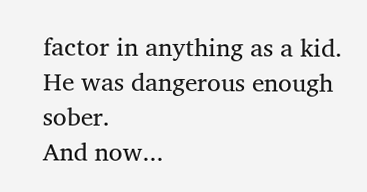factor in anything as a kid. He was dangerous enough sober.
And now...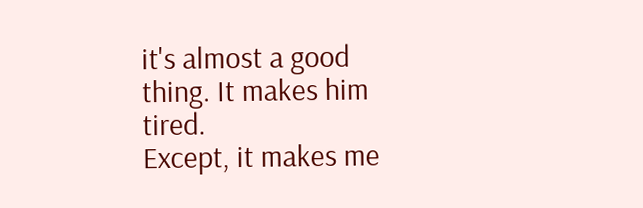it's almost a good thing. It makes him tired.
Except, it makes me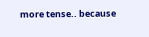more tense.. because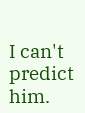I can't predict him.